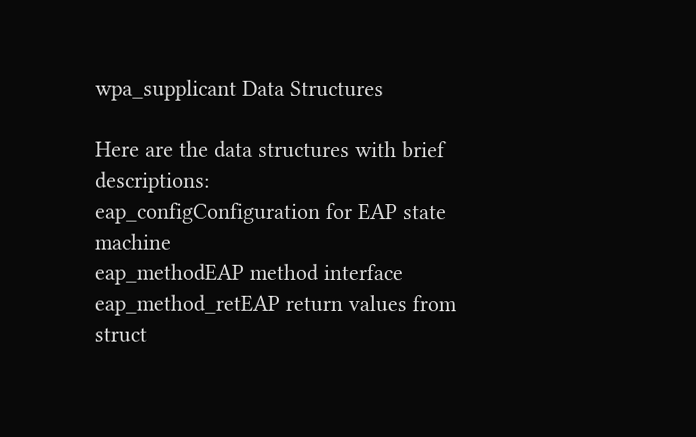wpa_supplicant Data Structures

Here are the data structures with brief descriptions:
eap_configConfiguration for EAP state machine
eap_methodEAP method interface
eap_method_retEAP return values from struct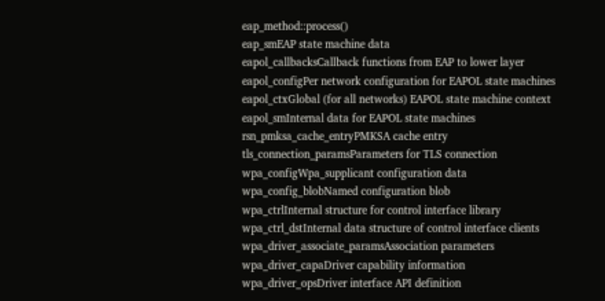eap_method::process()
eap_smEAP state machine data
eapol_callbacksCallback functions from EAP to lower layer
eapol_configPer network configuration for EAPOL state machines
eapol_ctxGlobal (for all networks) EAPOL state machine context
eapol_smInternal data for EAPOL state machines
rsn_pmksa_cache_entryPMKSA cache entry
tls_connection_paramsParameters for TLS connection
wpa_configWpa_supplicant configuration data
wpa_config_blobNamed configuration blob
wpa_ctrlInternal structure for control interface library
wpa_ctrl_dstInternal data structure of control interface clients
wpa_driver_associate_paramsAssociation parameters
wpa_driver_capaDriver capability information
wpa_driver_opsDriver interface API definition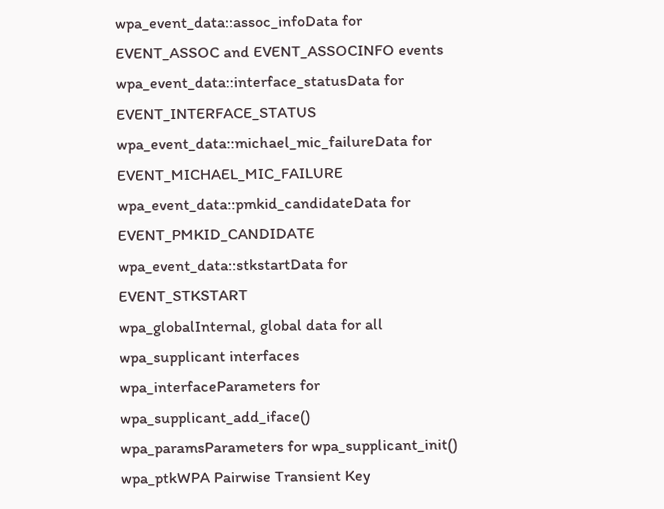wpa_event_data::assoc_infoData for EVENT_ASSOC and EVENT_ASSOCINFO events
wpa_event_data::interface_statusData for EVENT_INTERFACE_STATUS
wpa_event_data::michael_mic_failureData for EVENT_MICHAEL_MIC_FAILURE
wpa_event_data::pmkid_candidateData for EVENT_PMKID_CANDIDATE
wpa_event_data::stkstartData for EVENT_STKSTART
wpa_globalInternal, global data for all wpa_supplicant interfaces
wpa_interfaceParameters for wpa_supplicant_add_iface()
wpa_paramsParameters for wpa_supplicant_init()
wpa_ptkWPA Pairwise Transient Key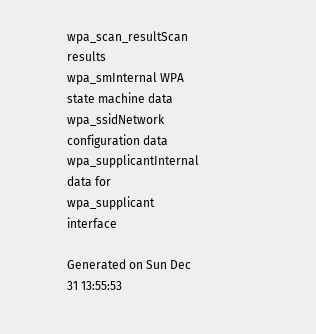wpa_scan_resultScan results
wpa_smInternal WPA state machine data
wpa_ssidNetwork configuration data
wpa_supplicantInternal data for wpa_supplicant interface

Generated on Sun Dec 31 13:55:53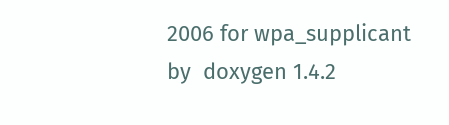2006 for wpa_supplicant by  doxygen 1.4.2